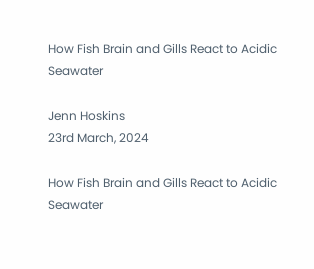How Fish Brain and Gills React to Acidic Seawater

Jenn Hoskins
23rd March, 2024

How Fish Brain and Gills React to Acidic Seawater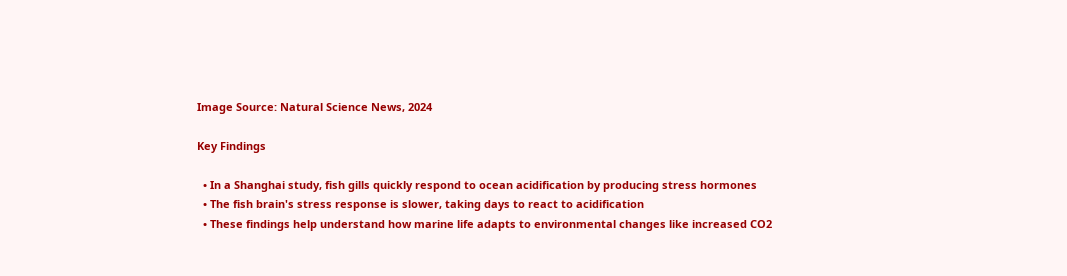Image Source: Natural Science News, 2024

Key Findings

  • In a Shanghai study, fish gills quickly respond to ocean acidification by producing stress hormones
  • The fish brain's stress response is slower, taking days to react to acidification
  • These findings help understand how marine life adapts to environmental changes like increased CO2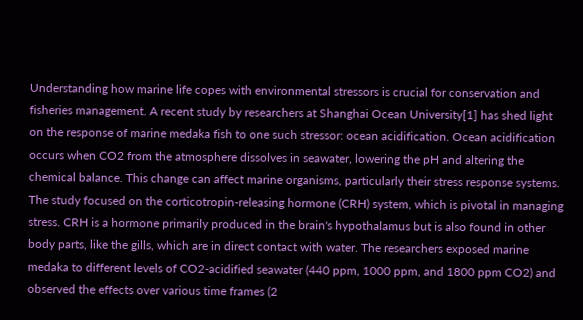Understanding how marine life copes with environmental stressors is crucial for conservation and fisheries management. A recent study by researchers at Shanghai Ocean University[1] has shed light on the response of marine medaka fish to one such stressor: ocean acidification. Ocean acidification occurs when CO2 from the atmosphere dissolves in seawater, lowering the pH and altering the chemical balance. This change can affect marine organisms, particularly their stress response systems. The study focused on the corticotropin-releasing hormone (CRH) system, which is pivotal in managing stress. CRH is a hormone primarily produced in the brain's hypothalamus but is also found in other body parts, like the gills, which are in direct contact with water. The researchers exposed marine medaka to different levels of CO2-acidified seawater (440 ppm, 1000 ppm, and 1800 ppm CO2) and observed the effects over various time frames (2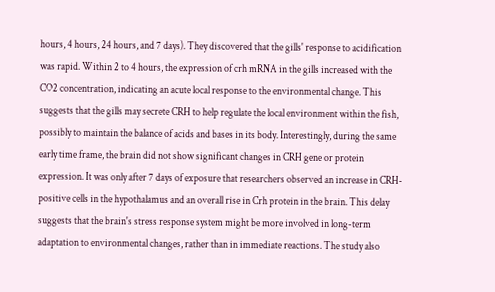hours, 4 hours, 24 hours, and 7 days). They discovered that the gills' response to acidification was rapid. Within 2 to 4 hours, the expression of crh mRNA in the gills increased with the CO2 concentration, indicating an acute local response to the environmental change. This suggests that the gills may secrete CRH to help regulate the local environment within the fish, possibly to maintain the balance of acids and bases in its body. Interestingly, during the same early time frame, the brain did not show significant changes in CRH gene or protein expression. It was only after 7 days of exposure that researchers observed an increase in CRH-positive cells in the hypothalamus and an overall rise in Crh protein in the brain. This delay suggests that the brain's stress response system might be more involved in long-term adaptation to environmental changes, rather than in immediate reactions. The study also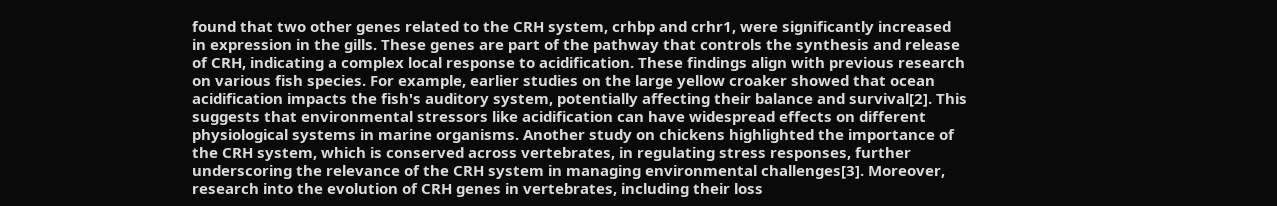found that two other genes related to the CRH system, crhbp and crhr1, were significantly increased in expression in the gills. These genes are part of the pathway that controls the synthesis and release of CRH, indicating a complex local response to acidification. These findings align with previous research on various fish species. For example, earlier studies on the large yellow croaker showed that ocean acidification impacts the fish's auditory system, potentially affecting their balance and survival[2]. This suggests that environmental stressors like acidification can have widespread effects on different physiological systems in marine organisms. Another study on chickens highlighted the importance of the CRH system, which is conserved across vertebrates, in regulating stress responses, further underscoring the relevance of the CRH system in managing environmental challenges[3]. Moreover, research into the evolution of CRH genes in vertebrates, including their loss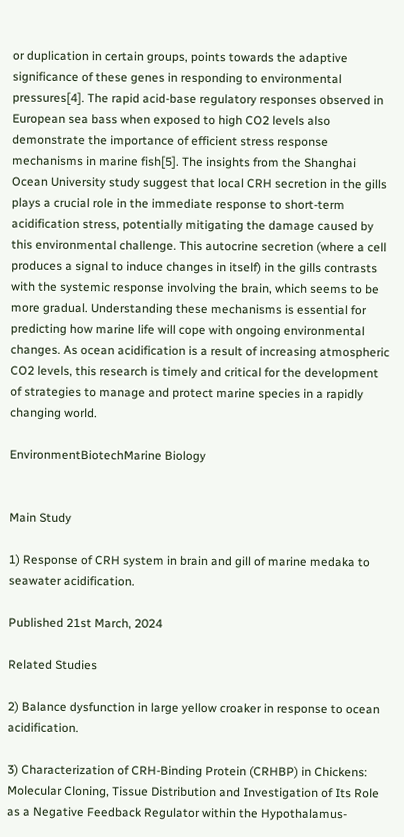or duplication in certain groups, points towards the adaptive significance of these genes in responding to environmental pressures[4]. The rapid acid-base regulatory responses observed in European sea bass when exposed to high CO2 levels also demonstrate the importance of efficient stress response mechanisms in marine fish[5]. The insights from the Shanghai Ocean University study suggest that local CRH secretion in the gills plays a crucial role in the immediate response to short-term acidification stress, potentially mitigating the damage caused by this environmental challenge. This autocrine secretion (where a cell produces a signal to induce changes in itself) in the gills contrasts with the systemic response involving the brain, which seems to be more gradual. Understanding these mechanisms is essential for predicting how marine life will cope with ongoing environmental changes. As ocean acidification is a result of increasing atmospheric CO2 levels, this research is timely and critical for the development of strategies to manage and protect marine species in a rapidly changing world.

EnvironmentBiotechMarine Biology


Main Study

1) Response of CRH system in brain and gill of marine medaka to seawater acidification.

Published 21st March, 2024

Related Studies

2) Balance dysfunction in large yellow croaker in response to ocean acidification.

3) Characterization of CRH-Binding Protein (CRHBP) in Chickens: Molecular Cloning, Tissue Distribution and Investigation of Its Role as a Negative Feedback Regulator within the Hypothalamus-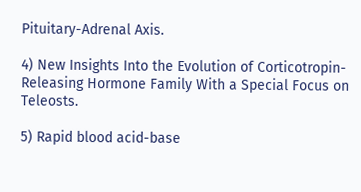Pituitary-Adrenal Axis.

4) New Insights Into the Evolution of Corticotropin-Releasing Hormone Family With a Special Focus on Teleosts.

5) Rapid blood acid-base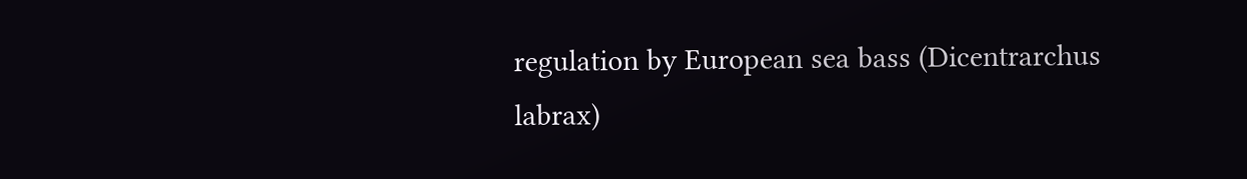regulation by European sea bass (Dicentrarchus labrax)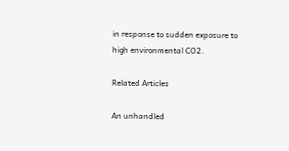in response to sudden exposure to high environmental CO2.

Related Articles

An unhandled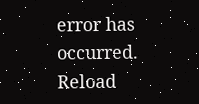error has occurred. Reload